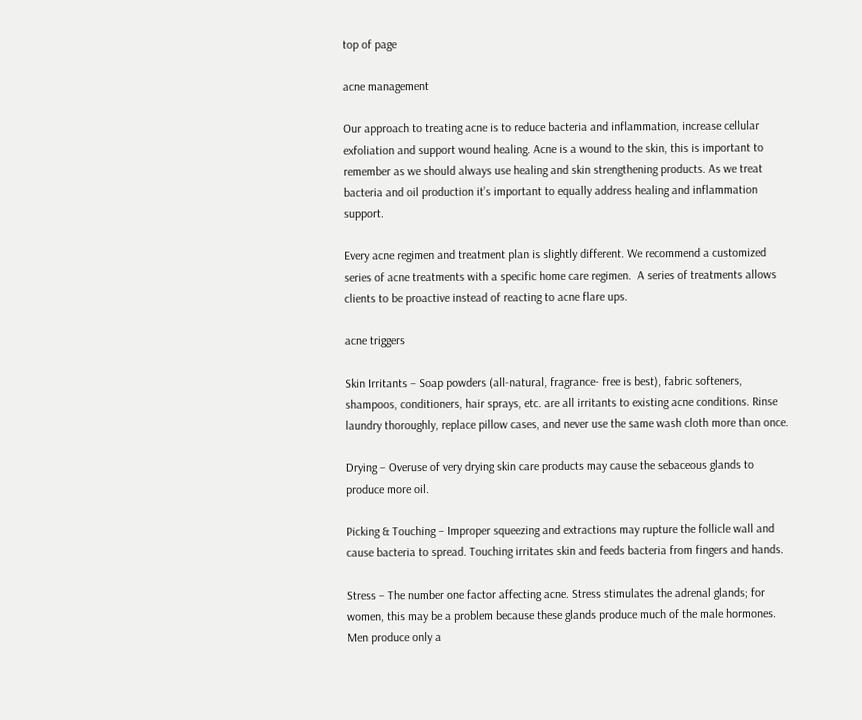top of page

acne management

Our approach to treating acne is to reduce bacteria and inflammation, increase cellular exfoliation and support wound healing. Acne is a wound to the skin, this is important to remember as we should always use healing and skin strengthening products. As we treat bacteria and oil production it’s important to equally address healing and inflammation support.

Every acne regimen and treatment plan is slightly different. We recommend a customized series of acne treatments with a specific home care regimen.  A series of treatments allows clients to be proactive instead of reacting to acne flare ups.

acne triggers

Skin Irritants – Soap powders (all-natural, fragrance- free is best), fabric softeners, shampoos, conditioners, hair sprays, etc. are all irritants to existing acne conditions. Rinse laundry thoroughly, replace pillow cases, and never use the same wash cloth more than once.

Drying – Overuse of very drying skin care products may cause the sebaceous glands to produce more oil.

Picking & Touching – Improper squeezing and extractions may rupture the follicle wall and cause bacteria to spread. Touching irritates skin and feeds bacteria from fingers and hands.

Stress – The number one factor affecting acne. Stress stimulates the adrenal glands; for women, this may be a problem because these glands produce much of the male hormones. Men produce only a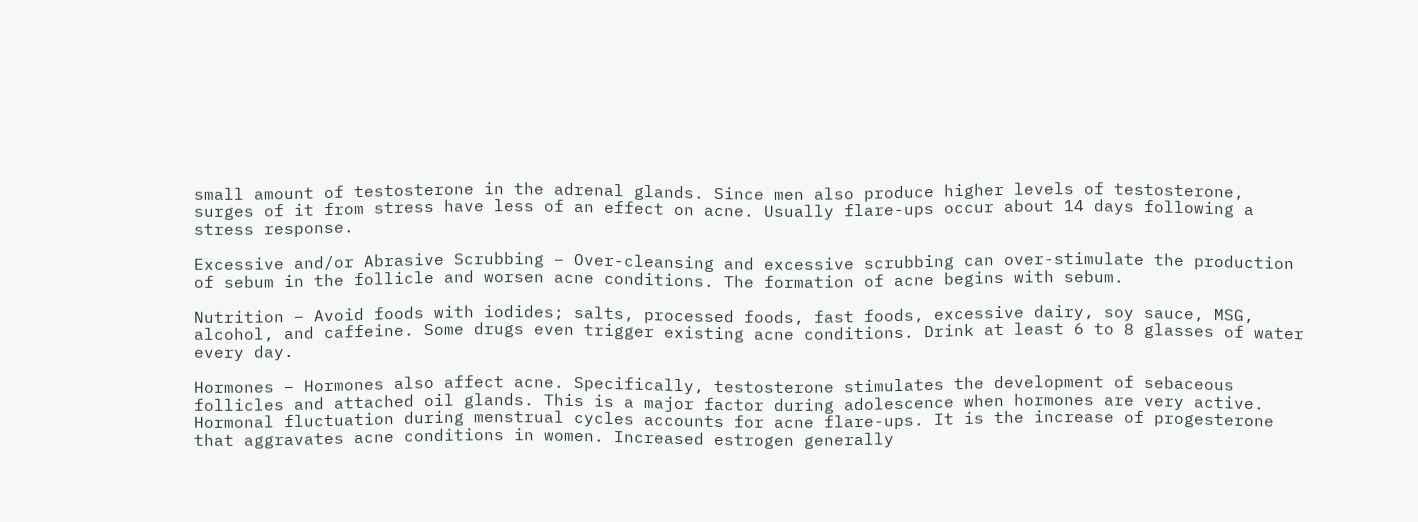small amount of testosterone in the adrenal glands. Since men also produce higher levels of testosterone, surges of it from stress have less of an effect on acne. Usually flare-ups occur about 14 days following a stress response.

Excessive and/or Abrasive Scrubbing – Over-cleansing and excessive scrubbing can over-stimulate the production of sebum in the follicle and worsen acne conditions. The formation of acne begins with sebum.

Nutrition – Avoid foods with iodides; salts, processed foods, fast foods, excessive dairy, soy sauce, MSG, alcohol, and caffeine. Some drugs even trigger existing acne conditions. Drink at least 6 to 8 glasses of water every day.

Hormones – Hormones also affect acne. Specifically, testosterone stimulates the development of sebaceous follicles and attached oil glands. This is a major factor during adolescence when hormones are very active. Hormonal fluctuation during menstrual cycles accounts for acne flare-ups. It is the increase of progesterone that aggravates acne conditions in women. Increased estrogen generally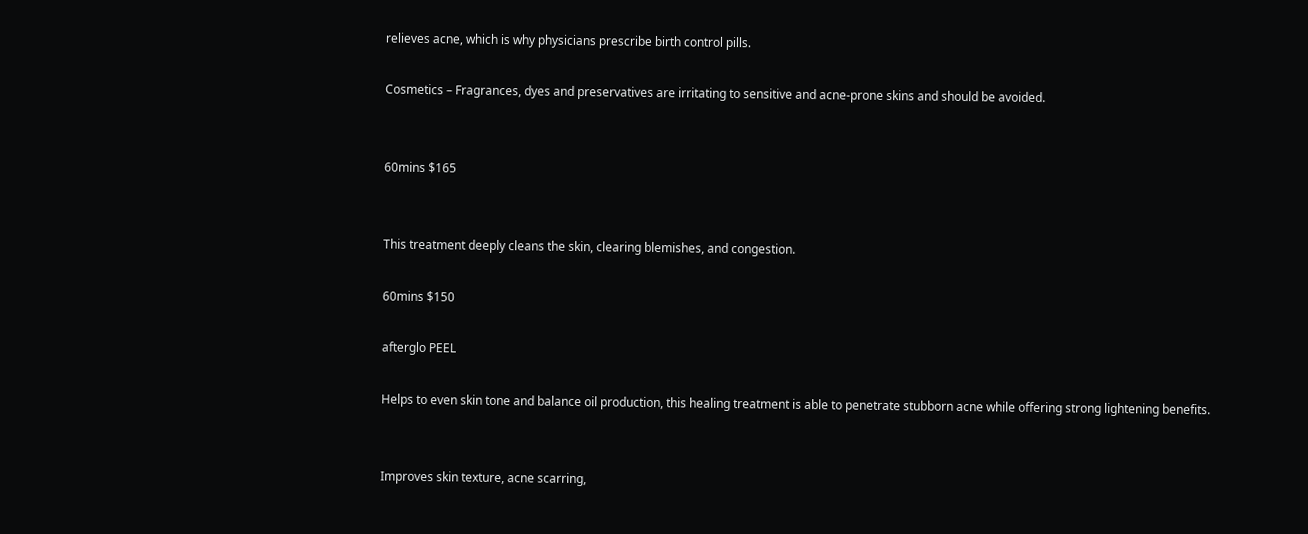relieves acne, which is why physicians prescribe birth control pills.

Cosmetics – Fragrances, dyes and preservatives are irritating to sensitive and acne-prone skins and should be avoided.


60mins $165


This treatment deeply cleans the skin, clearing blemishes, and congestion.

60mins $150

afterglo PEEL

Helps to even skin tone and balance oil production, this healing treatment is able to penetrate stubborn acne while offering strong lightening benefits.


Improves skin texture, acne scarring,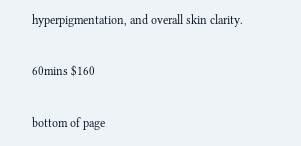hyperpigmentation, and overall skin clarity.

60mins $160

bottom of page